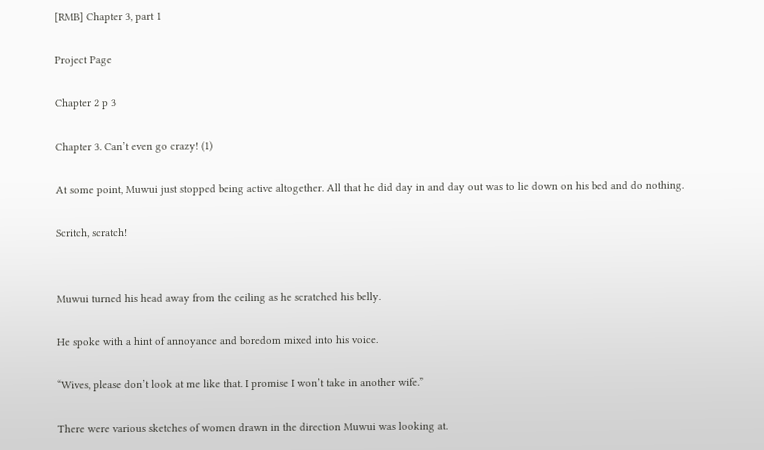[RMB] Chapter 3, part 1

Project Page

Chapter 2 p 3

Chapter 3. Can’t even go crazy! (1)

At some point, Muwui just stopped being active altogether. All that he did day in and day out was to lie down on his bed and do nothing.

Scritch, scratch!


Muwui turned his head away from the ceiling as he scratched his belly.

He spoke with a hint of annoyance and boredom mixed into his voice.

“Wives, please don’t look at me like that. I promise I won’t take in another wife.”

There were various sketches of women drawn in the direction Muwui was looking at.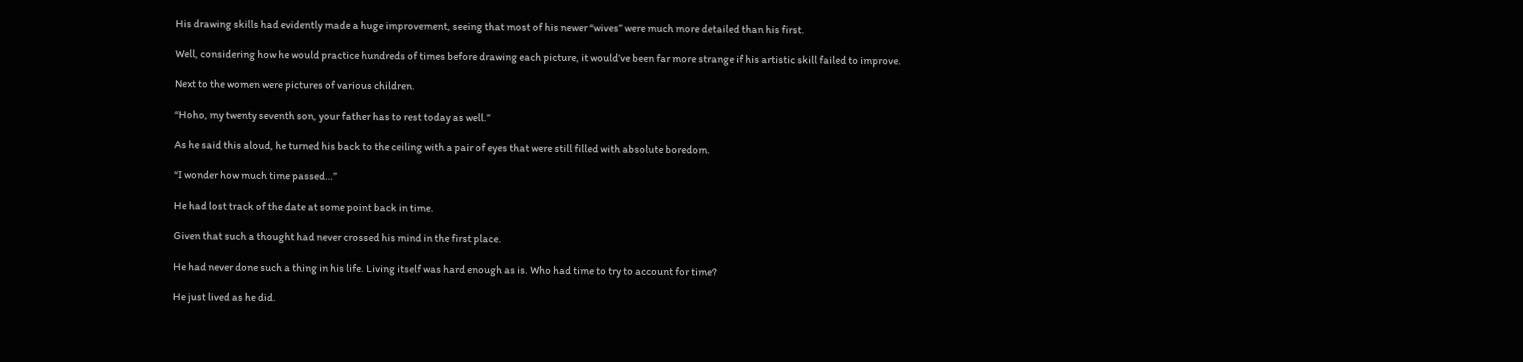His drawing skills had evidently made a huge improvement, seeing that most of his newer “wives” were much more detailed than his first.

Well, considering how he would practice hundreds of times before drawing each picture, it would’ve been far more strange if his artistic skill failed to improve.

Next to the women were pictures of various children.

“Hoho, my twenty seventh son, your father has to rest today as well.”

As he said this aloud, he turned his back to the ceiling with a pair of eyes that were still filled with absolute boredom.

“I wonder how much time passed…”

He had lost track of the date at some point back in time.

Given that such a thought had never crossed his mind in the first place.

He had never done such a thing in his life. Living itself was hard enough as is. Who had time to try to account for time?

He just lived as he did.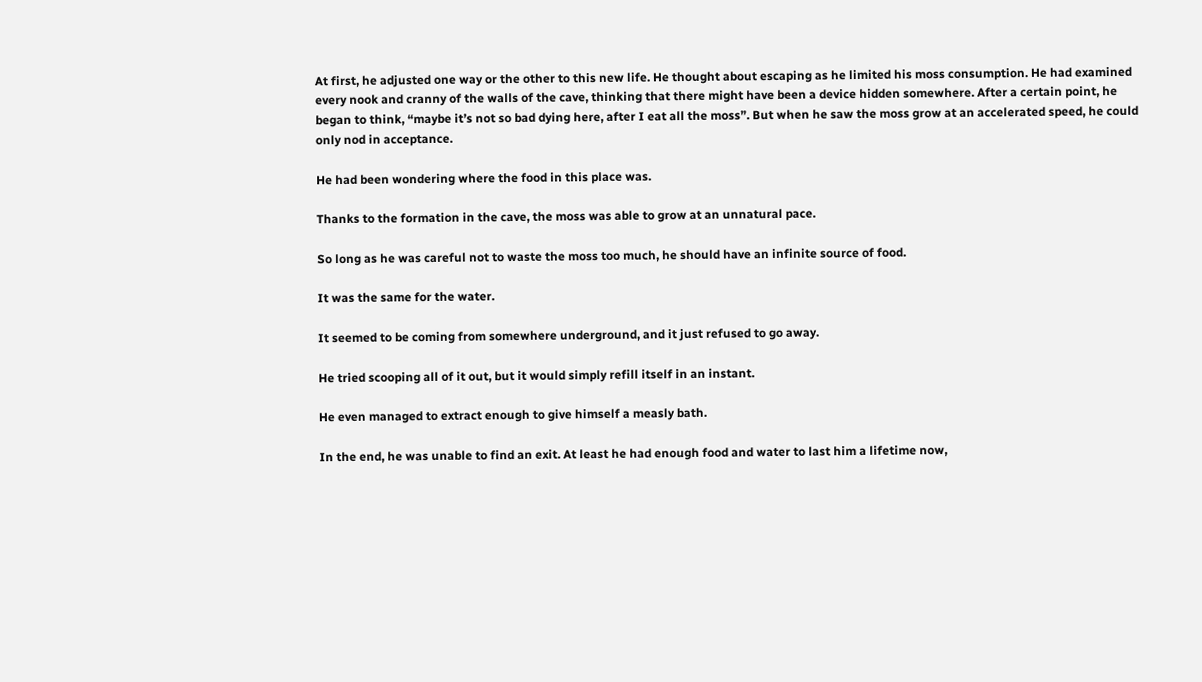At first, he adjusted one way or the other to this new life. He thought about escaping as he limited his moss consumption. He had examined every nook and cranny of the walls of the cave, thinking that there might have been a device hidden somewhere. After a certain point, he began to think, “maybe it’s not so bad dying here, after I eat all the moss”. But when he saw the moss grow at an accelerated speed, he could only nod in acceptance.

He had been wondering where the food in this place was.

Thanks to the formation in the cave, the moss was able to grow at an unnatural pace.

So long as he was careful not to waste the moss too much, he should have an infinite source of food.

It was the same for the water.

It seemed to be coming from somewhere underground, and it just refused to go away.

He tried scooping all of it out, but it would simply refill itself in an instant.

He even managed to extract enough to give himself a measly bath.

In the end, he was unable to find an exit. At least he had enough food and water to last him a lifetime now,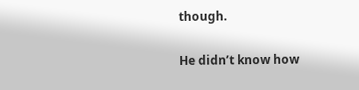though.

He didn’t know how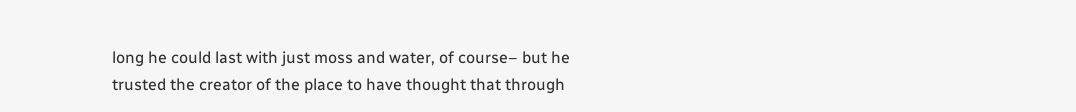long he could last with just moss and water, of course– but he trusted the creator of the place to have thought that through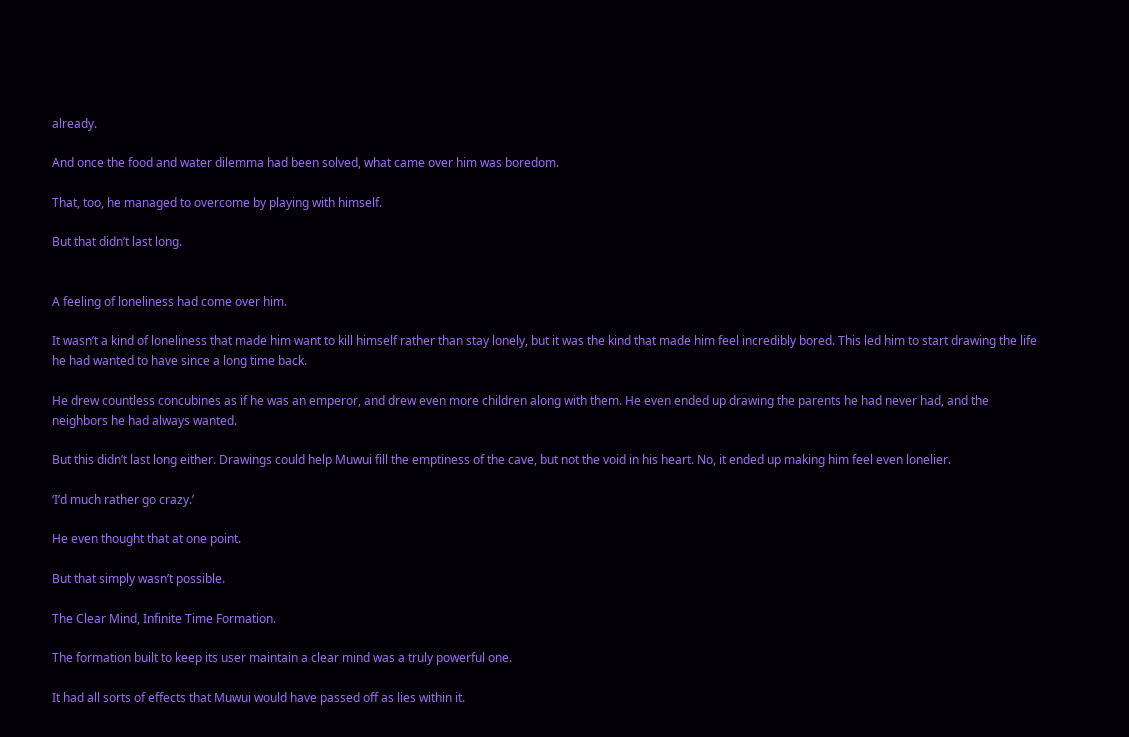already.

And once the food and water dilemma had been solved, what came over him was boredom.

That, too, he managed to overcome by playing with himself.

But that didn’t last long.


A feeling of loneliness had come over him.

It wasn’t a kind of loneliness that made him want to kill himself rather than stay lonely, but it was the kind that made him feel incredibly bored. This led him to start drawing the life he had wanted to have since a long time back.

He drew countless concubines as if he was an emperor, and drew even more children along with them. He even ended up drawing the parents he had never had, and the neighbors he had always wanted.

But this didn’t last long either. Drawings could help Muwui fill the emptiness of the cave, but not the void in his heart. No, it ended up making him feel even lonelier.

‘I’d much rather go crazy.’

He even thought that at one point.

But that simply wasn’t possible.

The Clear Mind, Infinite Time Formation.

The formation built to keep its user maintain a clear mind was a truly powerful one.

It had all sorts of effects that Muwui would have passed off as lies within it.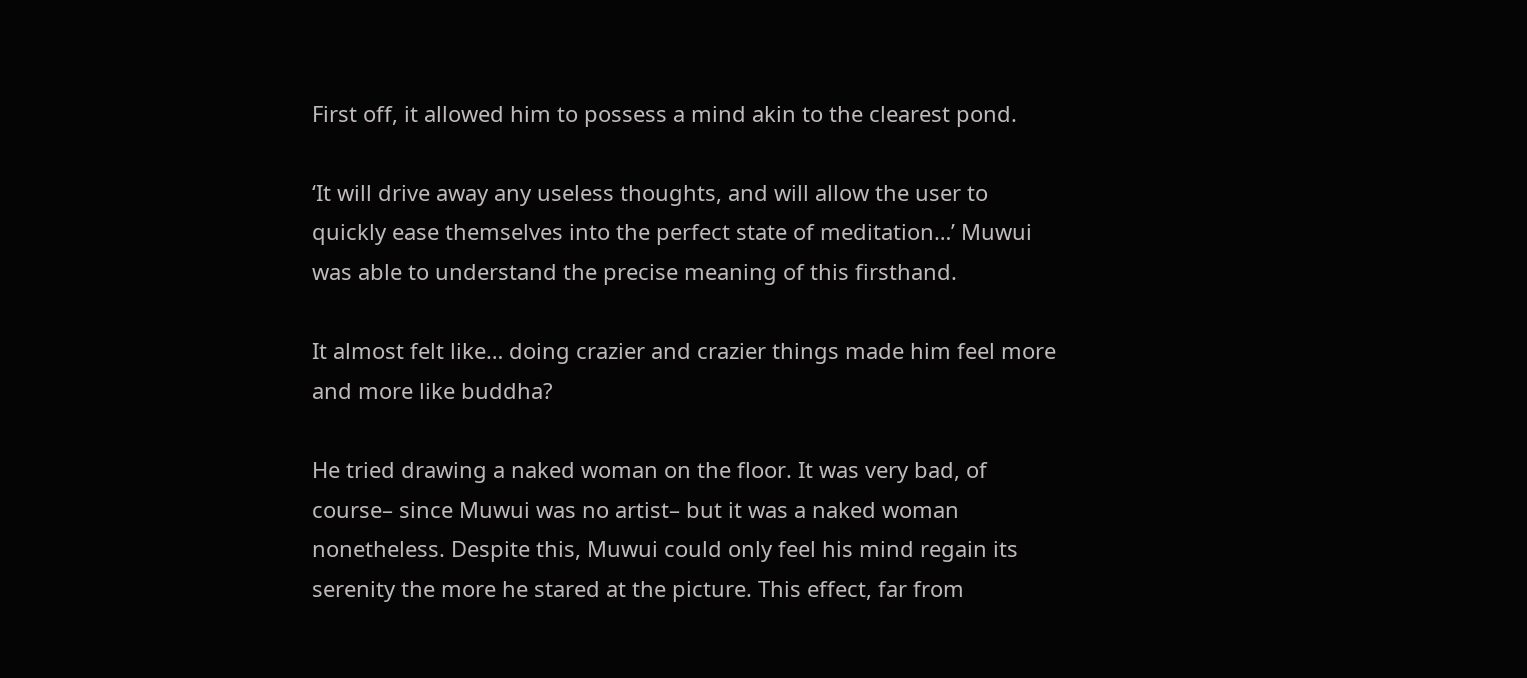First off, it allowed him to possess a mind akin to the clearest pond.

‘It will drive away any useless thoughts, and will allow the user to quickly ease themselves into the perfect state of meditation…’ Muwui was able to understand the precise meaning of this firsthand.

It almost felt like… doing crazier and crazier things made him feel more and more like buddha?

He tried drawing a naked woman on the floor. It was very bad, of course– since Muwui was no artist– but it was a naked woman nonetheless. Despite this, Muwui could only feel his mind regain its serenity the more he stared at the picture. This effect, far from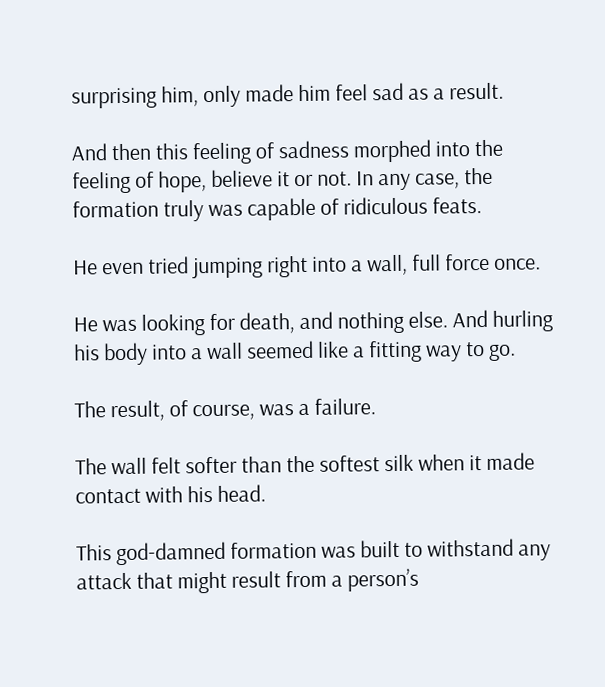surprising him, only made him feel sad as a result.

And then this feeling of sadness morphed into the feeling of hope, believe it or not. In any case, the formation truly was capable of ridiculous feats.

He even tried jumping right into a wall, full force once.

He was looking for death, and nothing else. And hurling his body into a wall seemed like a fitting way to go.

The result, of course, was a failure.

The wall felt softer than the softest silk when it made contact with his head.

This god-damned formation was built to withstand any attack that might result from a person’s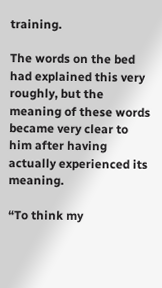training.

The words on the bed had explained this very roughly, but the meaning of these words became very clear to him after having actually experienced its meaning.

“To think my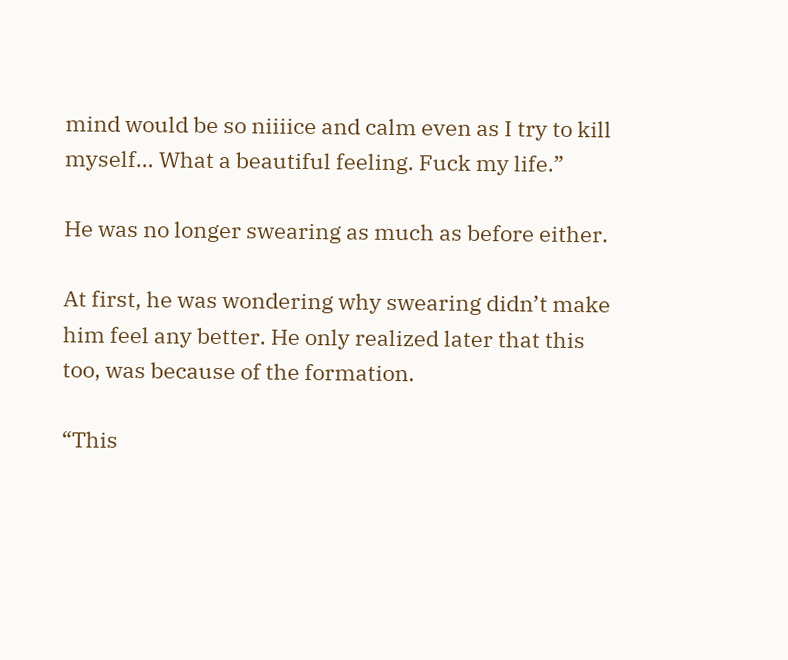mind would be so niiiice and calm even as I try to kill myself… What a beautiful feeling. Fuck my life.”

He was no longer swearing as much as before either.

At first, he was wondering why swearing didn’t make him feel any better. He only realized later that this too, was because of the formation.

“This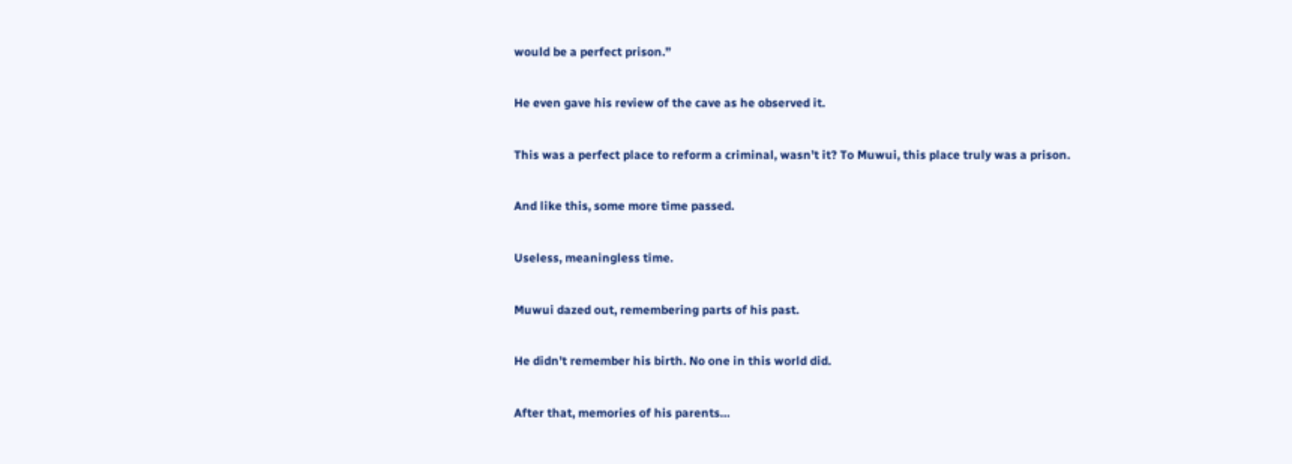would be a perfect prison.”

He even gave his review of the cave as he observed it.

This was a perfect place to reform a criminal, wasn’t it? To Muwui, this place truly was a prison.

And like this, some more time passed.

Useless, meaningless time.

Muwui dazed out, remembering parts of his past.

He didn’t remember his birth. No one in this world did.

After that, memories of his parents…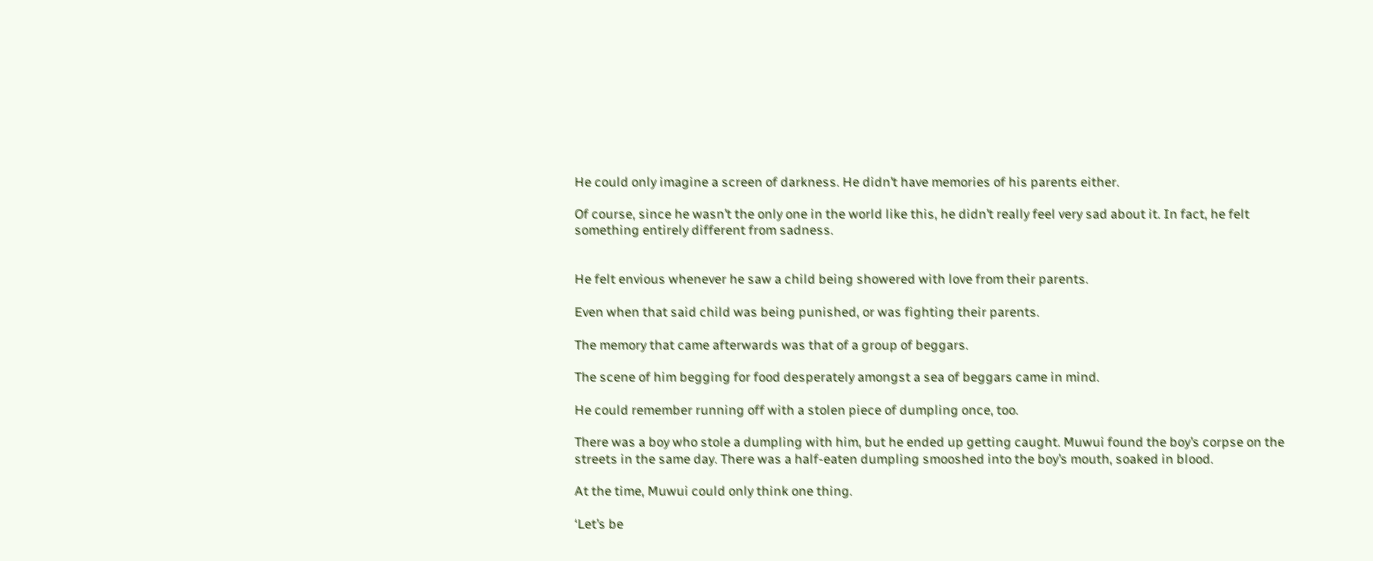He could only imagine a screen of darkness. He didn’t have memories of his parents either.

Of course, since he wasn’t the only one in the world like this, he didn’t really feel very sad about it. In fact, he felt something entirely different from sadness.


He felt envious whenever he saw a child being showered with love from their parents.

Even when that said child was being punished, or was fighting their parents.

The memory that came afterwards was that of a group of beggars.

The scene of him begging for food desperately amongst a sea of beggars came in mind.

He could remember running off with a stolen piece of dumpling once, too.

There was a boy who stole a dumpling with him, but he ended up getting caught. Muwui found the boy’s corpse on the streets in the same day. There was a half-eaten dumpling smooshed into the boy’s mouth, soaked in blood.

At the time, Muwui could only think one thing.

‘Let’s be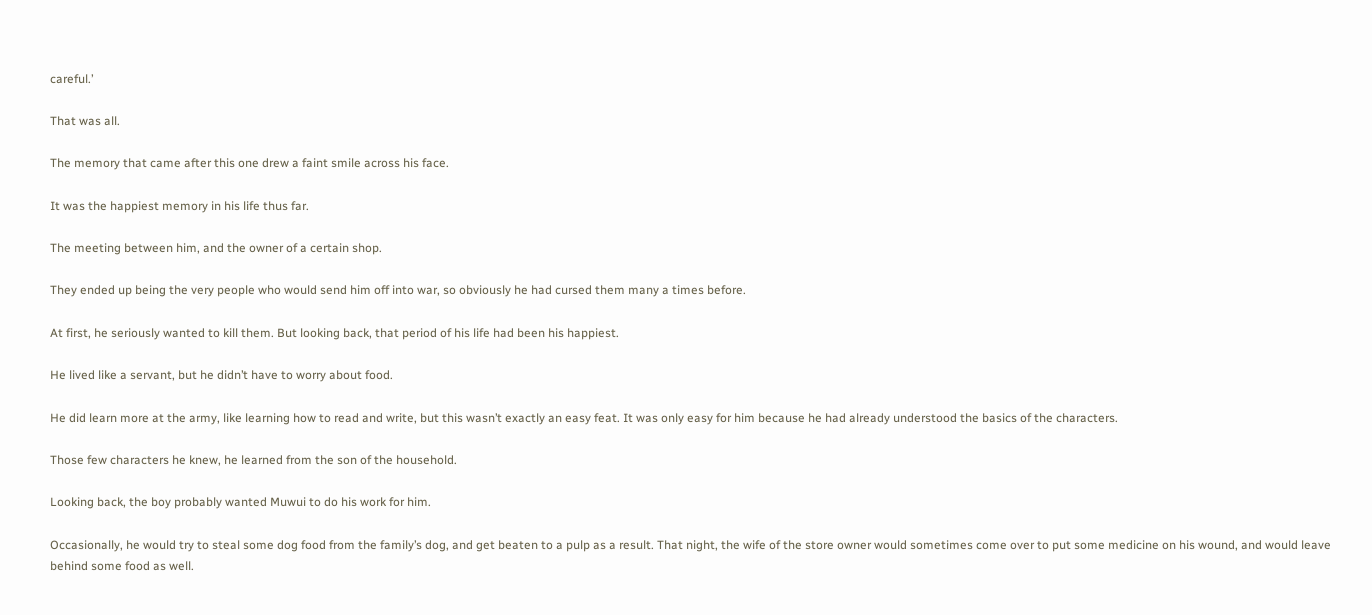careful.’

That was all.

The memory that came after this one drew a faint smile across his face.

It was the happiest memory in his life thus far.

The meeting between him, and the owner of a certain shop.

They ended up being the very people who would send him off into war, so obviously he had cursed them many a times before.

At first, he seriously wanted to kill them. But looking back, that period of his life had been his happiest.

He lived like a servant, but he didn’t have to worry about food.

He did learn more at the army, like learning how to read and write, but this wasn’t exactly an easy feat. It was only easy for him because he had already understood the basics of the characters.

Those few characters he knew, he learned from the son of the household.

Looking back, the boy probably wanted Muwui to do his work for him.

Occasionally, he would try to steal some dog food from the family’s dog, and get beaten to a pulp as a result. That night, the wife of the store owner would sometimes come over to put some medicine on his wound, and would leave behind some food as well.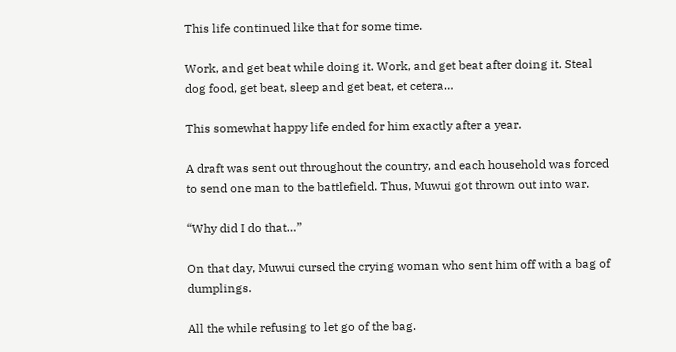This life continued like that for some time.

Work, and get beat while doing it. Work, and get beat after doing it. Steal dog food, get beat, sleep and get beat, et cetera…

This somewhat happy life ended for him exactly after a year.

A draft was sent out throughout the country, and each household was forced to send one man to the battlefield. Thus, Muwui got thrown out into war.

“Why did I do that…”

On that day, Muwui cursed the crying woman who sent him off with a bag of dumplings.

All the while refusing to let go of the bag.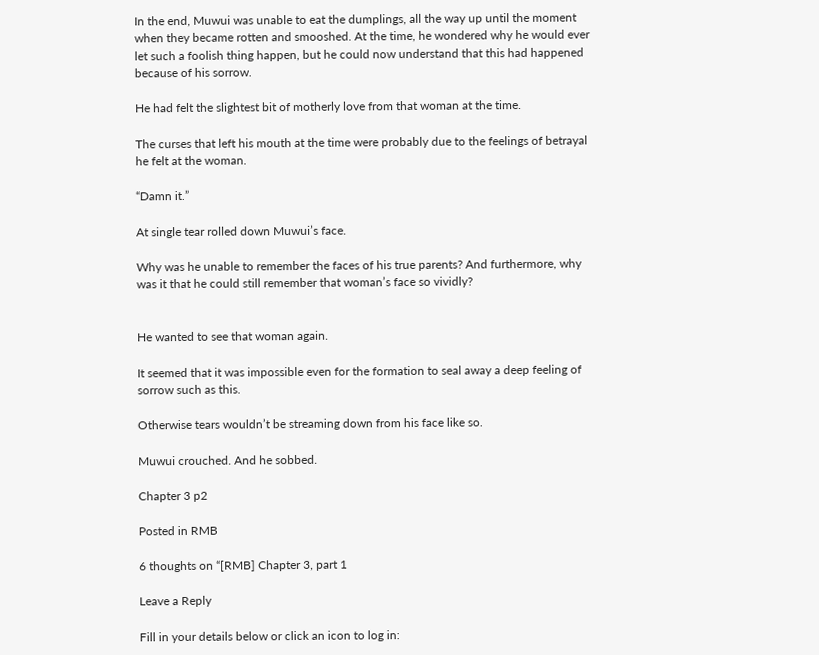In the end, Muwui was unable to eat the dumplings, all the way up until the moment when they became rotten and smooshed. At the time, he wondered why he would ever let such a foolish thing happen, but he could now understand that this had happened because of his sorrow.

He had felt the slightest bit of motherly love from that woman at the time.

The curses that left his mouth at the time were probably due to the feelings of betrayal he felt at the woman.

“Damn it.”

At single tear rolled down Muwui’s face.

Why was he unable to remember the faces of his true parents? And furthermore, why was it that he could still remember that woman’s face so vividly?


He wanted to see that woman again.

It seemed that it was impossible even for the formation to seal away a deep feeling of sorrow such as this.

Otherwise tears wouldn’t be streaming down from his face like so.

Muwui crouched. And he sobbed.

Chapter 3 p2

Posted in RMB

6 thoughts on “[RMB] Chapter 3, part 1

Leave a Reply

Fill in your details below or click an icon to log in: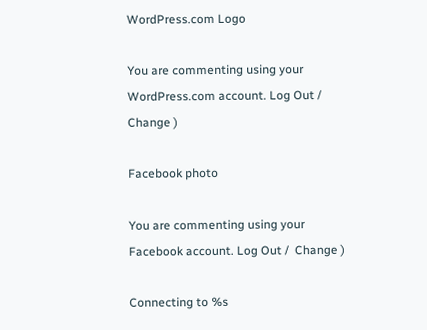WordPress.com Logo

You are commenting using your WordPress.com account. Log Out /  Change )

Facebook photo

You are commenting using your Facebook account. Log Out /  Change )

Connecting to %s